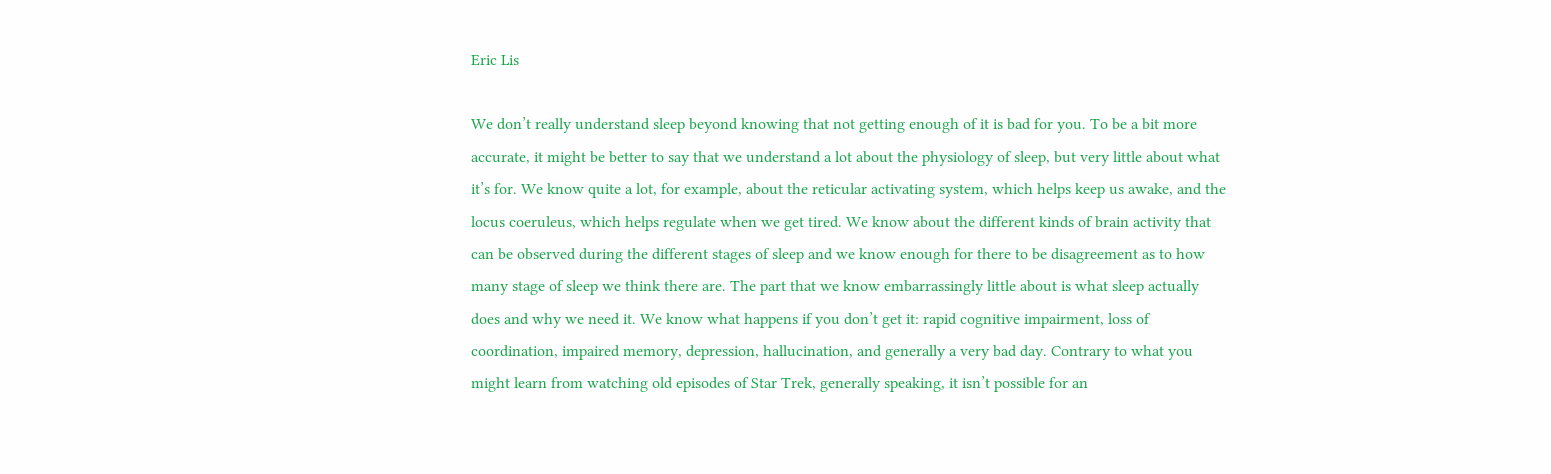Eric Lis

We don’t really understand sleep beyond knowing that not getting enough of it is bad for you. To be a bit more accurate, it might be better to say that we understand a lot about the physiology of sleep, but very little about what it’s for. We know quite a lot, for example, about the reticular activating system, which helps keep us awake, and the locus coeruleus, which helps regulate when we get tired. We know about the different kinds of brain activity that can be observed during the different stages of sleep and we know enough for there to be disagreement as to how many stage of sleep we think there are. The part that we know embarrassingly little about is what sleep actually does and why we need it. We know what happens if you don’t get it: rapid cognitive impairment, loss of coordination, impaired memory, depression, hallucination, and generally a very bad day. Contrary to what you might learn from watching old episodes of Star Trek, generally speaking, it isn’t possible for an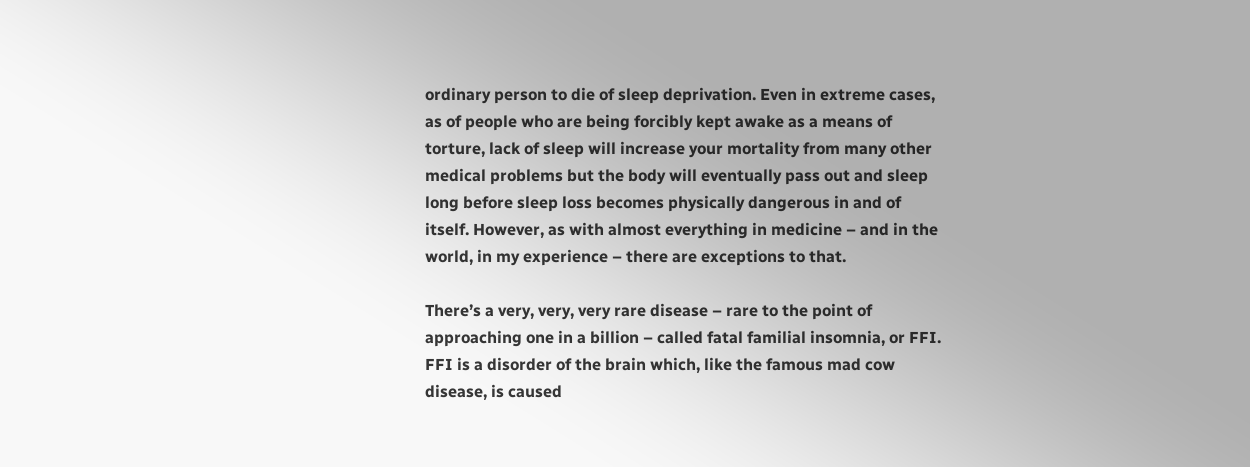ordinary person to die of sleep deprivation. Even in extreme cases, as of people who are being forcibly kept awake as a means of torture, lack of sleep will increase your mortality from many other medical problems but the body will eventually pass out and sleep long before sleep loss becomes physically dangerous in and of itself. However, as with almost everything in medicine – and in the world, in my experience – there are exceptions to that.

There’s a very, very, very rare disease – rare to the point of approaching one in a billion – called fatal familial insomnia, or FFI. FFI is a disorder of the brain which, like the famous mad cow disease, is caused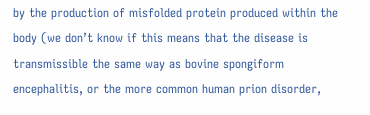by the production of misfolded protein produced within the body (we don’t know if this means that the disease is transmissible the same way as bovine spongiform encephalitis, or the more common human prion disorder,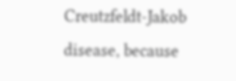Creutzfeldt-Jakob disease, because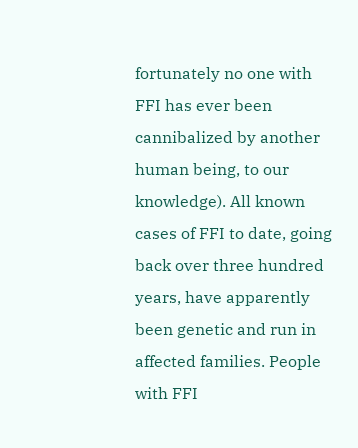fortunately no one with FFI has ever been cannibalized by another human being, to our knowledge). All known cases of FFI to date, going back over three hundred years, have apparently been genetic and run in affected families. People with FFI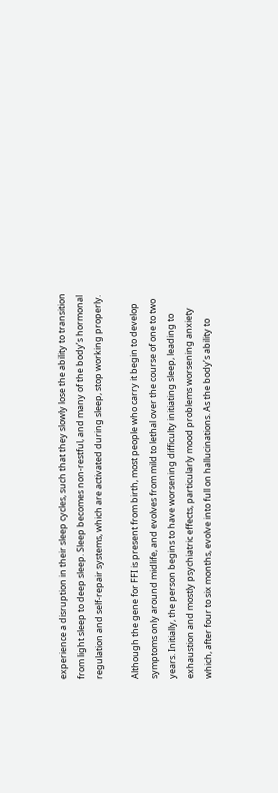experience a disruption in their sleep cycles, such that they slowly lose the ability to transition from light sleep to deep sleep. Sleep becomes non-restful, and many of the body’s hormonal regulation and self-repair systems, which are activated during sleep, stop working properly.

Although the gene for FFI is present from birth, most people who carry it begin to develop symptoms only around midlife, and evolves from mild to lethal over the course of one to two years. Initially, the person begins to have worsening difficulty initiating sleep, leading to exhaustion and mostly psychiatric effects, particularly mood problems worsening anxiety which, after four to six months, evolve into full on hallucinations. As the body’s ability to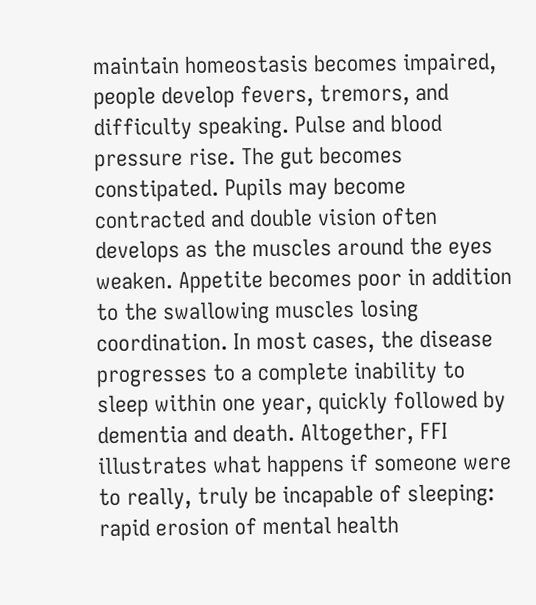maintain homeostasis becomes impaired, people develop fevers, tremors, and difficulty speaking. Pulse and blood pressure rise. The gut becomes constipated. Pupils may become contracted and double vision often develops as the muscles around the eyes weaken. Appetite becomes poor in addition to the swallowing muscles losing coordination. In most cases, the disease progresses to a complete inability to sleep within one year, quickly followed by dementia and death. Altogether, FFI illustrates what happens if someone were to really, truly be incapable of sleeping: rapid erosion of mental health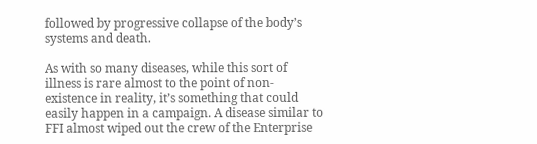followed by progressive collapse of the body’s systems and death.

As with so many diseases, while this sort of illness is rare almost to the point of non-existence in reality, it’s something that could easily happen in a campaign. A disease similar to FFI almost wiped out the crew of the Enterprise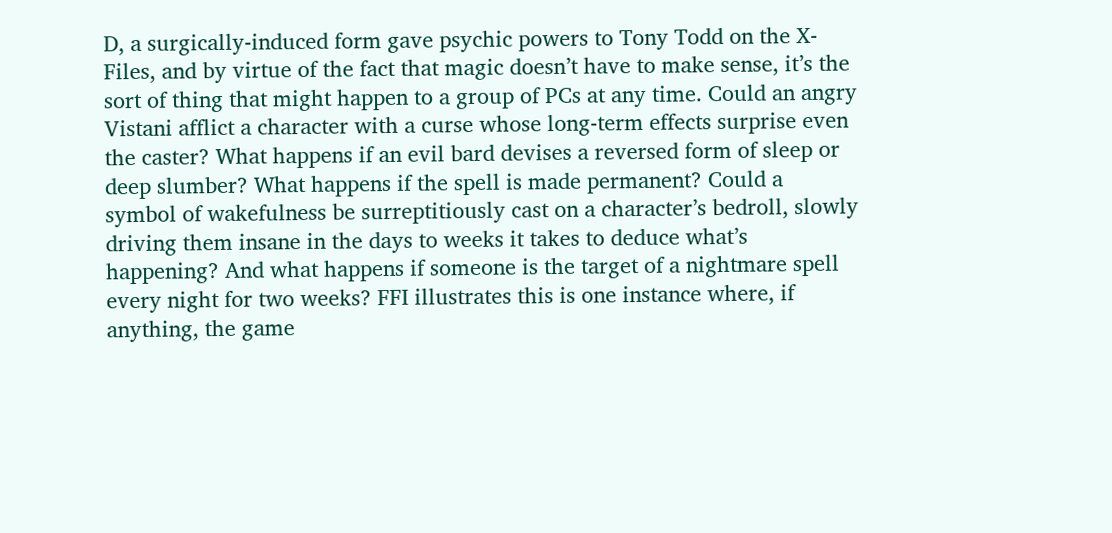D, a surgically-induced form gave psychic powers to Tony Todd on the X-Files, and by virtue of the fact that magic doesn’t have to make sense, it’s the sort of thing that might happen to a group of PCs at any time. Could an angry Vistani afflict a character with a curse whose long-term effects surprise even the caster? What happens if an evil bard devises a reversed form of sleep or deep slumber? What happens if the spell is made permanent? Could a symbol of wakefulness be surreptitiously cast on a character’s bedroll, slowly driving them insane in the days to weeks it takes to deduce what’s happening? And what happens if someone is the target of a nightmare spell every night for two weeks? FFI illustrates this is one instance where, if anything, the game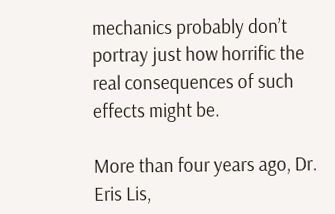mechanics probably don’t portray just how horrific the real consequences of such effects might be.

More than four years ago, Dr. Eris Lis,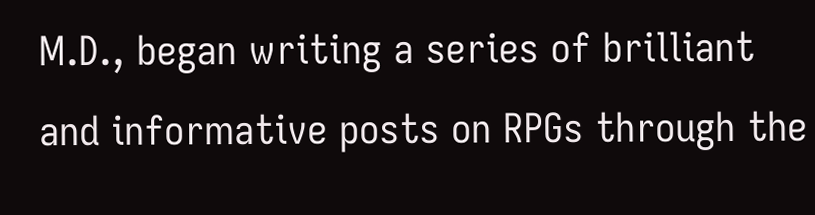M.D., began writing a series of brilliant and informative posts on RPGs through the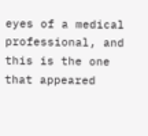eyes of a medical professional, and this is the one that appeared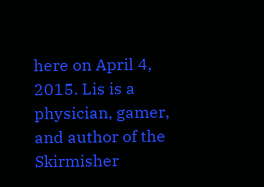here on April 4, 2015. Lis is a physician, gamer, and author of the Skirmisher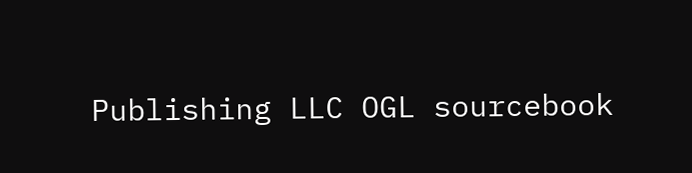Publishing LLC OGL sourcebook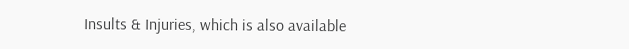Insults & Injuries, which is also available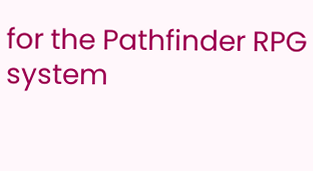for the Pathfinder RPG system